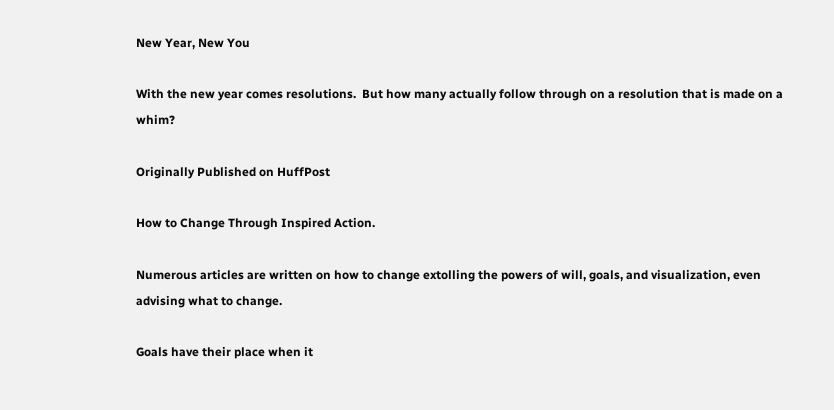New Year, New You

With the new year comes resolutions.  But how many actually follow through on a resolution that is made on a whim?

Originally Published on HuffPost

How to Change Through Inspired Action.

Numerous articles are written on how to change extolling the powers of will, goals, and visualization, even advising what to change.

Goals have their place when it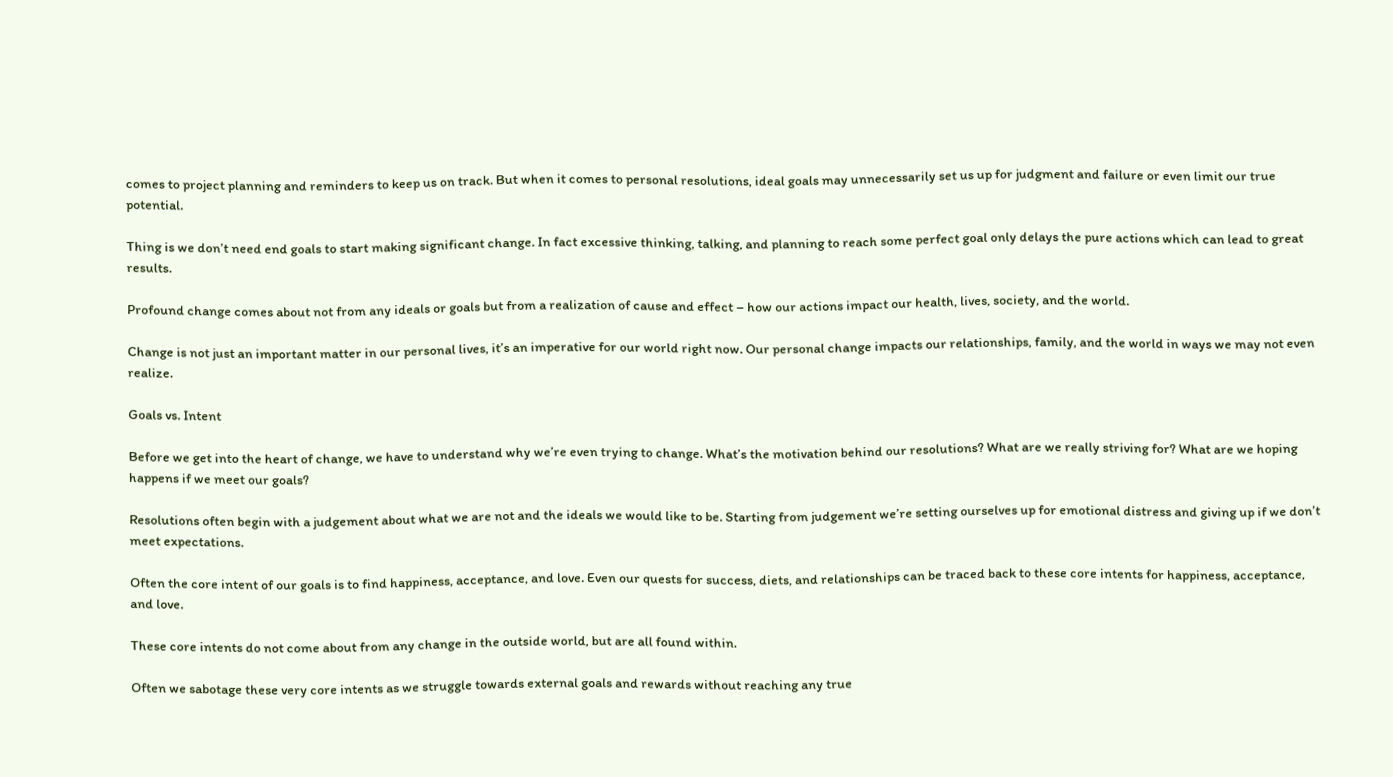comes to project planning and reminders to keep us on track. But when it comes to personal resolutions, ideal goals may unnecessarily set us up for judgment and failure or even limit our true potential.

Thing is we don’t need end goals to start making significant change. In fact excessive thinking, talking, and planning to reach some perfect goal only delays the pure actions which can lead to great results.

Profound change comes about not from any ideals or goals but from a realization of cause and effect – how our actions impact our health, lives, society, and the world.

Change is not just an important matter in our personal lives, it’s an imperative for our world right now. Our personal change impacts our relationships, family, and the world in ways we may not even realize.

Goals vs. Intent

Before we get into the heart of change, we have to understand why we’re even trying to change. What’s the motivation behind our resolutions? What are we really striving for? What are we hoping happens if we meet our goals?

Resolutions often begin with a judgement about what we are not and the ideals we would like to be. Starting from judgement we’re setting ourselves up for emotional distress and giving up if we don’t meet expectations.

Often the core intent of our goals is to find happiness, acceptance, and love. Even our quests for success, diets, and relationships can be traced back to these core intents for happiness, acceptance, and love.

These core intents do not come about from any change in the outside world, but are all found within.

Often we sabotage these very core intents as we struggle towards external goals and rewards without reaching any true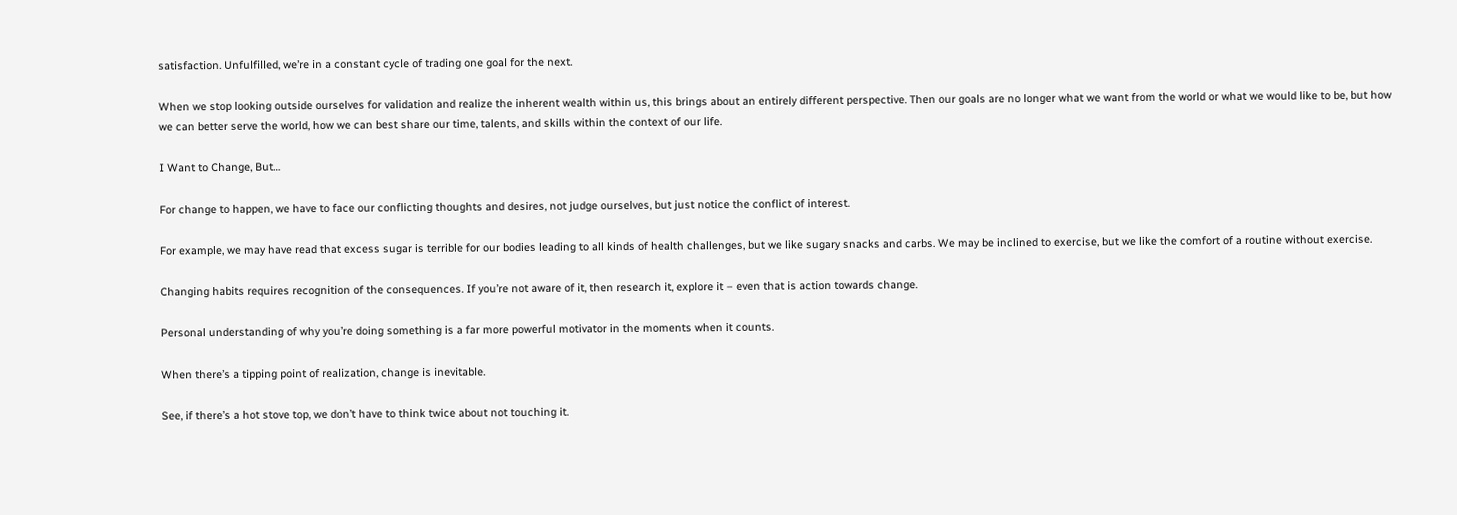satisfaction. Unfulfilled, we’re in a constant cycle of trading one goal for the next.

When we stop looking outside ourselves for validation and realize the inherent wealth within us, this brings about an entirely different perspective. Then our goals are no longer what we want from the world or what we would like to be, but how we can better serve the world, how we can best share our time, talents, and skills within the context of our life.

I Want to Change, But…

For change to happen, we have to face our conflicting thoughts and desires, not judge ourselves, but just notice the conflict of interest.

For example, we may have read that excess sugar is terrible for our bodies leading to all kinds of health challenges, but we like sugary snacks and carbs. We may be inclined to exercise, but we like the comfort of a routine without exercise.

Changing habits requires recognition of the consequences. If you’re not aware of it, then research it, explore it – even that is action towards change.

Personal understanding of why you’re doing something is a far more powerful motivator in the moments when it counts.

When there’s a tipping point of realization, change is inevitable.

See, if there’s a hot stove top, we don’t have to think twice about not touching it.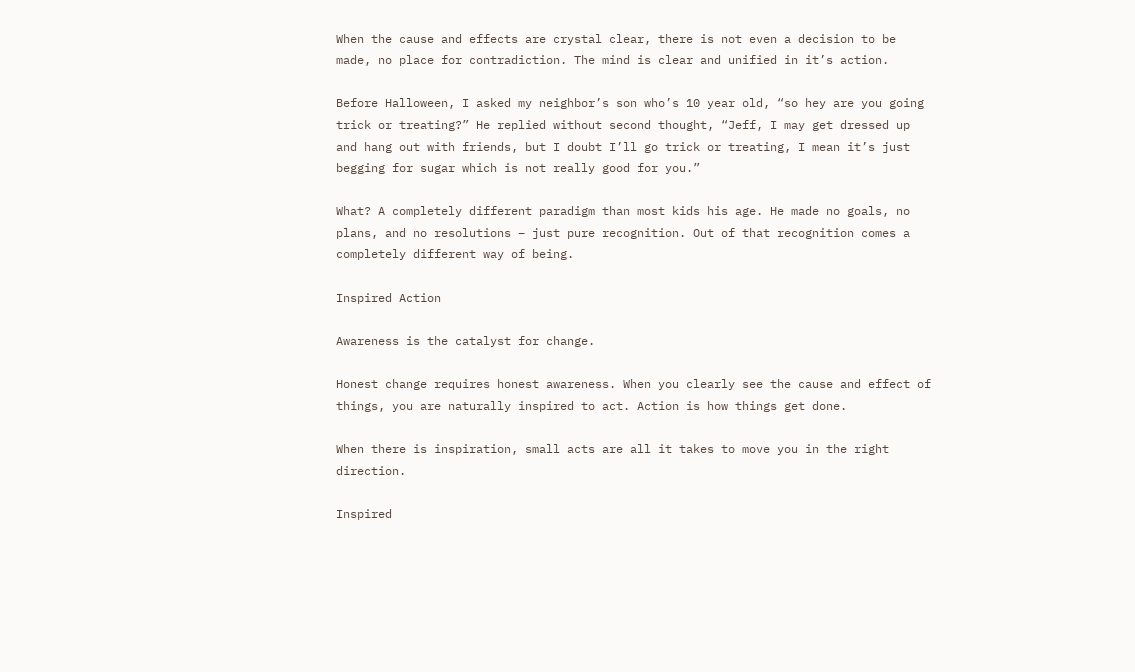When the cause and effects are crystal clear, there is not even a decision to be made, no place for contradiction. The mind is clear and unified in it’s action.

Before Halloween, I asked my neighbor’s son who’s 10 year old, “so hey are you going trick or treating?” He replied without second thought, “Jeff, I may get dressed up and hang out with friends, but I doubt I’ll go trick or treating, I mean it’s just begging for sugar which is not really good for you.”

What? A completely different paradigm than most kids his age. He made no goals, no plans, and no resolutions – just pure recognition. Out of that recognition comes a completely different way of being.

Inspired Action

Awareness is the catalyst for change.

Honest change requires honest awareness. When you clearly see the cause and effect of things, you are naturally inspired to act. Action is how things get done.

When there is inspiration, small acts are all it takes to move you in the right direction.

Inspired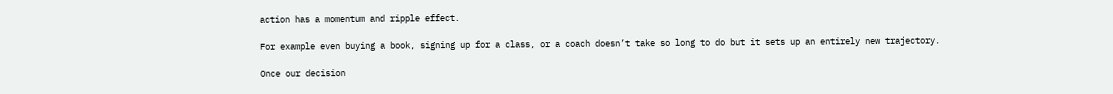action has a momentum and ripple effect.

For example even buying a book, signing up for a class, or a coach doesn’t take so long to do but it sets up an entirely new trajectory.

Once our decision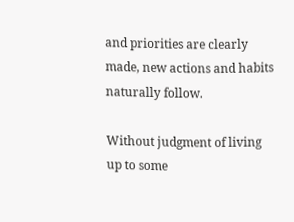and priorities are clearly made, new actions and habits naturally follow.

Without judgment of living up to some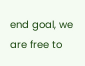end goal, we are free to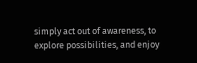simply act out of awareness, to explore possibilities, and enjoy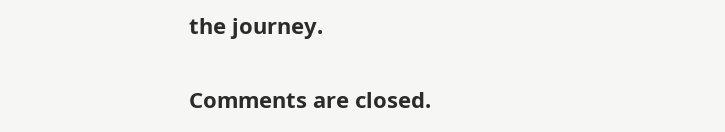the journey.

Comments are closed.